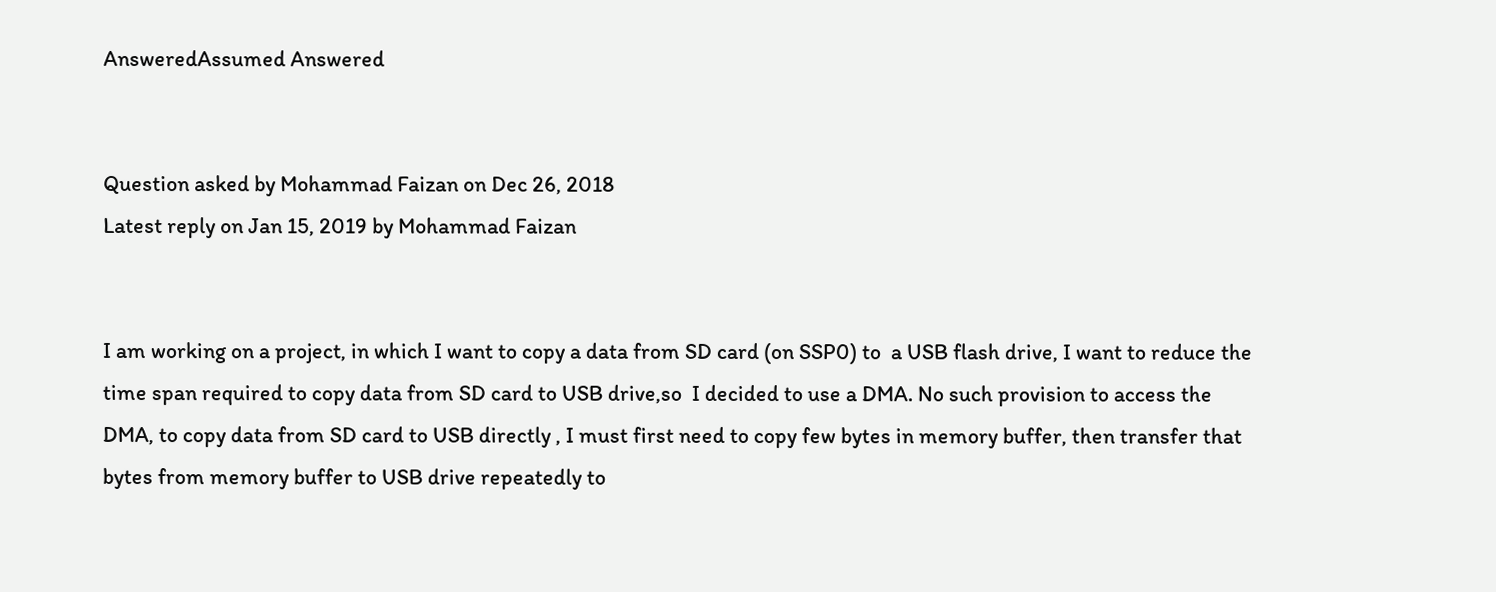AnsweredAssumed Answered


Question asked by Mohammad Faizan on Dec 26, 2018
Latest reply on Jan 15, 2019 by Mohammad Faizan


I am working on a project, in which I want to copy a data from SD card (on SSP0) to  a USB flash drive, I want to reduce the time span required to copy data from SD card to USB drive,so  I decided to use a DMA. No such provision to access the DMA, to copy data from SD card to USB directly , I must first need to copy few bytes in memory buffer, then transfer that bytes from memory buffer to USB drive repeatedly to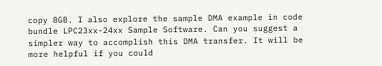copy 8GB. I also explore the sample DMA example in code bundle LPC23xx-24xx Sample Software. Can you suggest a simpler way to accomplish this DMA transfer. It will be more helpful if you could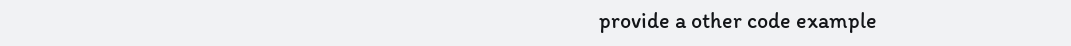provide a other code example